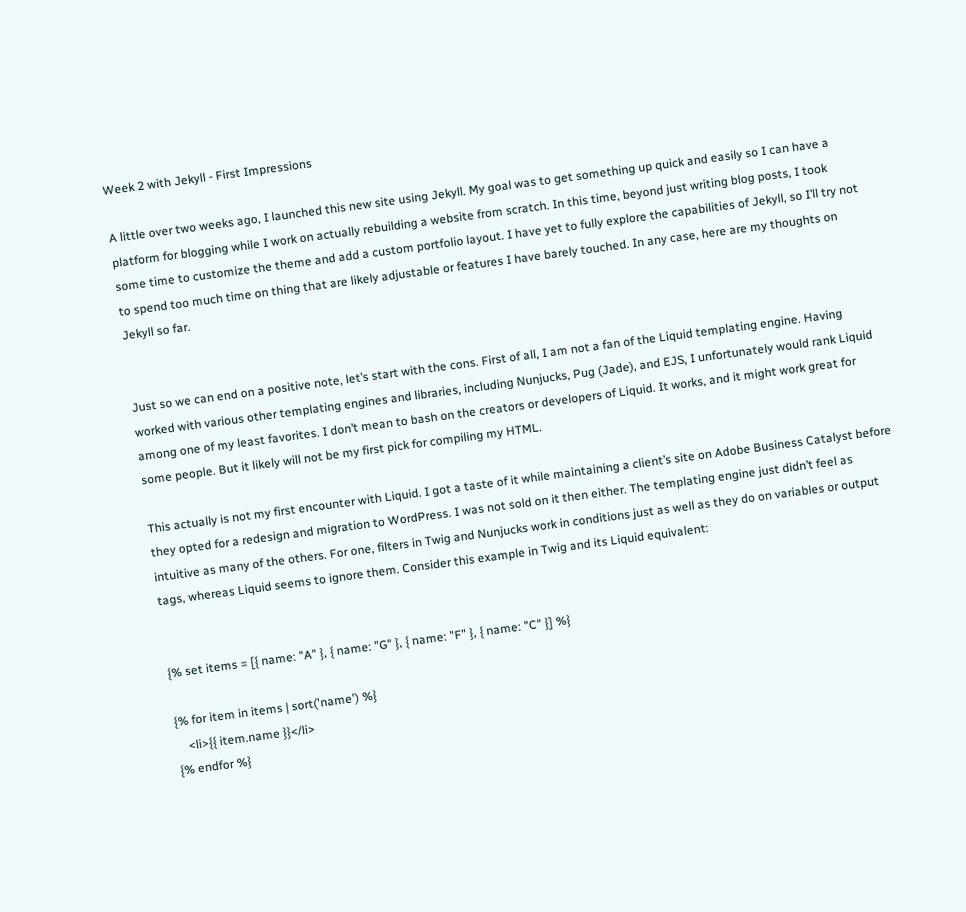Week 2 with Jekyll - First Impressions

A little over two weeks ago, I launched this new site using Jekyll. My goal was to get something up quick and easily so I can have a platform for blogging while I work on actually rebuilding a website from scratch. In this time, beyond just writing blog posts, I took some time to customize the theme and add a custom portfolio layout. I have yet to fully explore the capabilities of Jekyll, so I’ll try not to spend too much time on thing that are likely adjustable or features I have barely touched. In any case, here are my thoughts on Jekyll so far.


Just so we can end on a positive note, let’s start with the cons. First of all, I am not a fan of the Liquid templating engine. Having worked with various other templating engines and libraries, including Nunjucks, Pug (Jade), and EJS, I unfortunately would rank Liquid among one of my least favorites. I don’t mean to bash on the creators or developers of Liquid. It works, and it might work great for some people. But it likely will not be my first pick for compiling my HTML.

This actually is not my first encounter with Liquid. I got a taste of it while maintaining a client’s site on Adobe Business Catalyst before they opted for a redesign and migration to WordPress. I was not sold on it then either. The templating engine just didn’t feel as intuitive as many of the others. For one, filters in Twig and Nunjucks work in conditions just as well as they do on variables or output tags, whereas Liquid seems to ignore them. Consider this example in Twig and its Liquid equivalent:


{% set items = [{ name: "A" }, { name: "G" }, { name: "F" }, { name: "C" }] %}

{% for item in items | sort('name') %}
    <li>{{ item.name }}</li>
{% endfor %}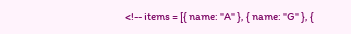<!-- items = [{ name: "A" }, { name: "G" }, {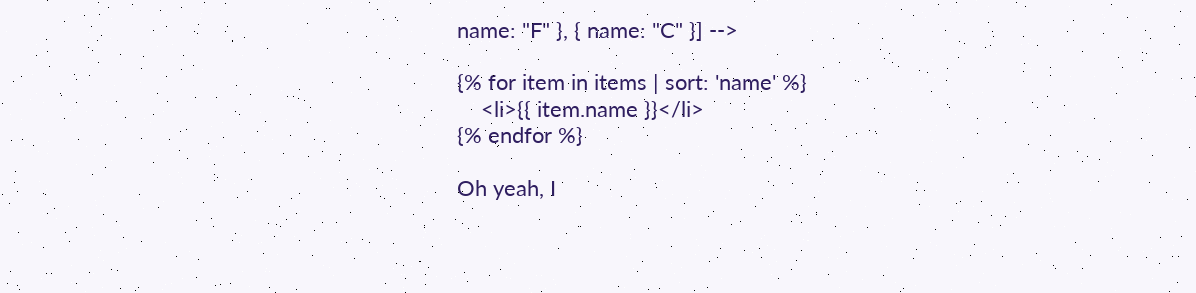name: "F" }, { name: "C" }] -->

{% for item in items | sort: 'name' %}
    <li>{{ item.name }}</li>
{% endfor %}

Oh yeah, I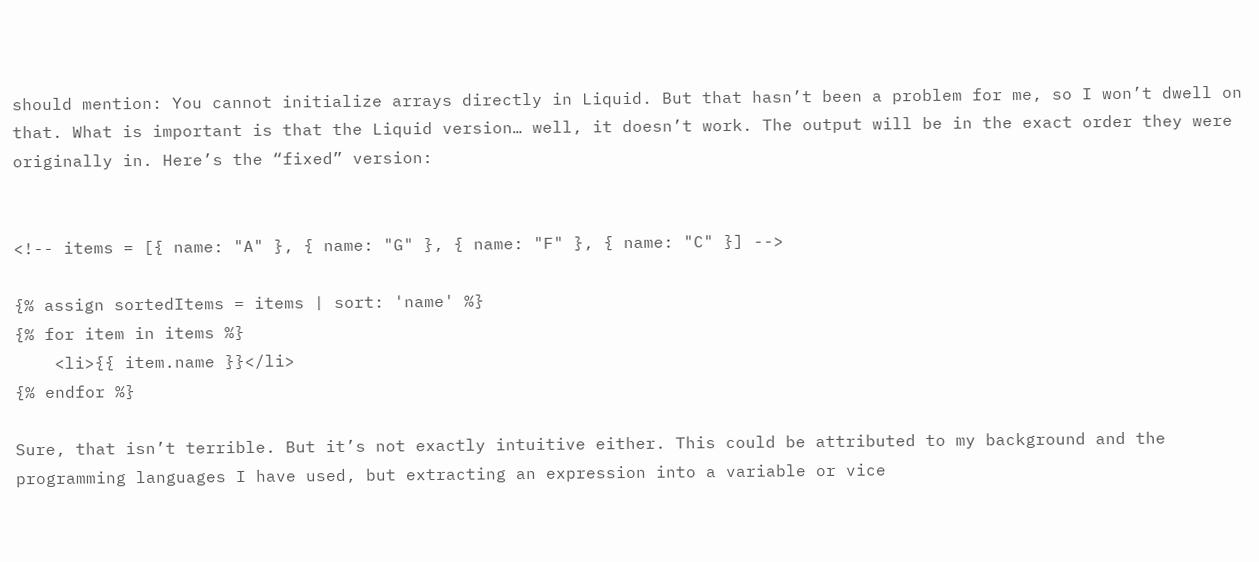should mention: You cannot initialize arrays directly in Liquid. But that hasn’t been a problem for me, so I won’t dwell on that. What is important is that the Liquid version… well, it doesn’t work. The output will be in the exact order they were originally in. Here’s the “fixed” version:


<!-- items = [{ name: "A" }, { name: "G" }, { name: "F" }, { name: "C" }] -->

{% assign sortedItems = items | sort: 'name' %}
{% for item in items %}
    <li>{{ item.name }}</li>
{% endfor %}

Sure, that isn’t terrible. But it’s not exactly intuitive either. This could be attributed to my background and the programming languages I have used, but extracting an expression into a variable or vice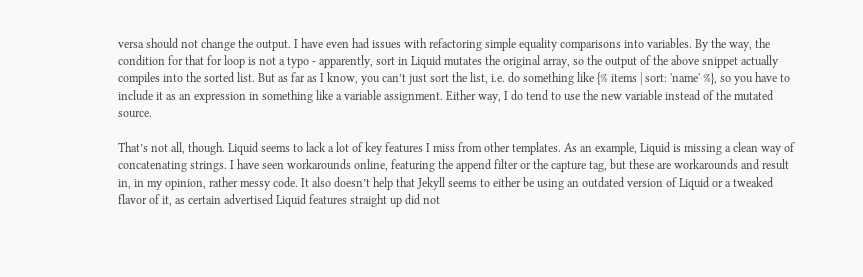versa should not change the output. I have even had issues with refactoring simple equality comparisons into variables. By the way, the condition for that for loop is not a typo - apparently, sort in Liquid mutates the original array, so the output of the above snippet actually compiles into the sorted list. But as far as I know, you can’t just sort the list, i.e. do something like {% items | sort: 'name' %}, so you have to include it as an expression in something like a variable assignment. Either way, I do tend to use the new variable instead of the mutated source.

That’s not all, though. Liquid seems to lack a lot of key features I miss from other templates. As an example, Liquid is missing a clean way of concatenating strings. I have seen workarounds online, featuring the append filter or the capture tag, but these are workarounds and result in, in my opinion, rather messy code. It also doesn’t help that Jekyll seems to either be using an outdated version of Liquid or a tweaked flavor of it, as certain advertised Liquid features straight up did not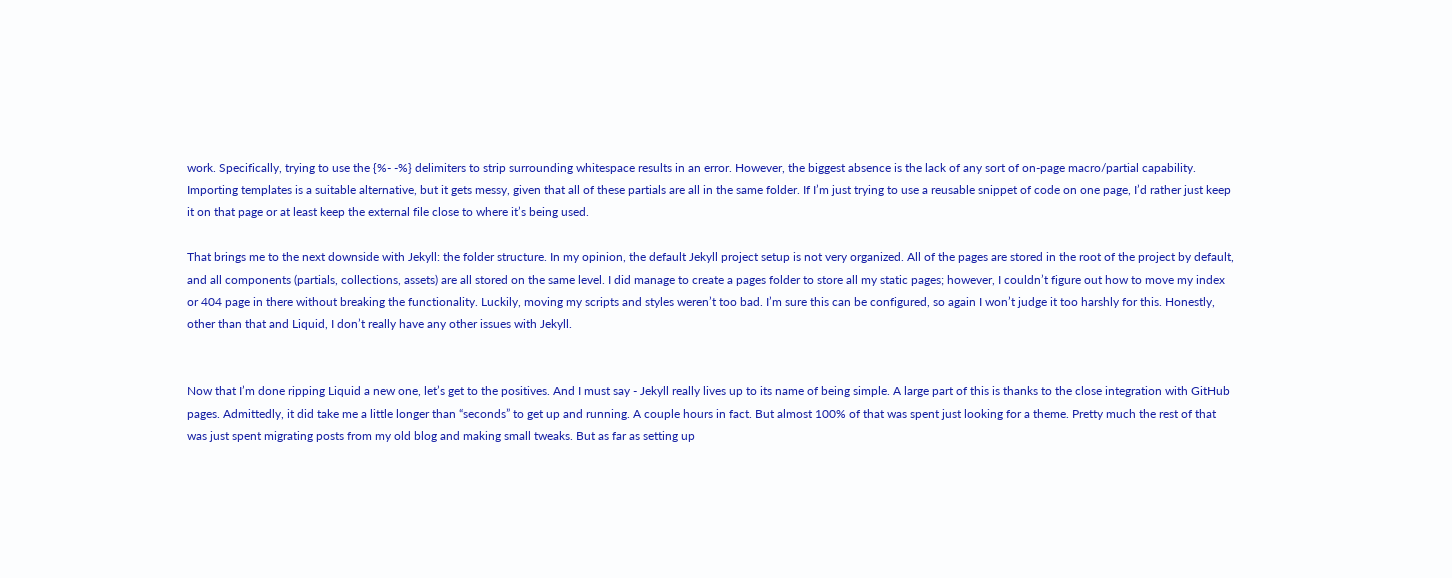work. Specifically, trying to use the {%- -%} delimiters to strip surrounding whitespace results in an error. However, the biggest absence is the lack of any sort of on-page macro/partial capability. Importing templates is a suitable alternative, but it gets messy, given that all of these partials are all in the same folder. If I’m just trying to use a reusable snippet of code on one page, I’d rather just keep it on that page or at least keep the external file close to where it’s being used.

That brings me to the next downside with Jekyll: the folder structure. In my opinion, the default Jekyll project setup is not very organized. All of the pages are stored in the root of the project by default, and all components (partials, collections, assets) are all stored on the same level. I did manage to create a pages folder to store all my static pages; however, I couldn’t figure out how to move my index or 404 page in there without breaking the functionality. Luckily, moving my scripts and styles weren’t too bad. I’m sure this can be configured, so again I won’t judge it too harshly for this. Honestly, other than that and Liquid, I don’t really have any other issues with Jekyll.


Now that I’m done ripping Liquid a new one, let’s get to the positives. And I must say - Jekyll really lives up to its name of being simple. A large part of this is thanks to the close integration with GitHub pages. Admittedly, it did take me a little longer than “seconds” to get up and running. A couple hours in fact. But almost 100% of that was spent just looking for a theme. Pretty much the rest of that was just spent migrating posts from my old blog and making small tweaks. But as far as setting up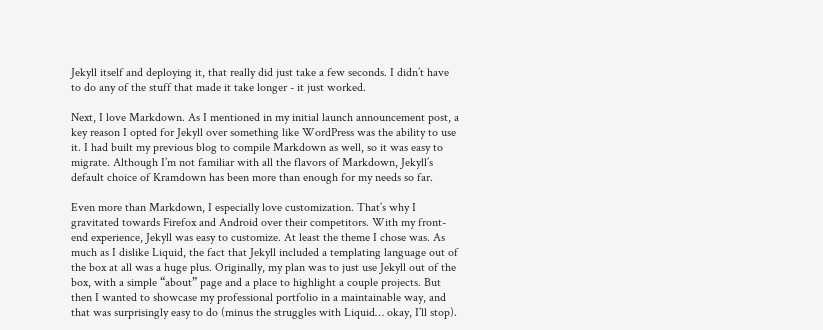Jekyll itself and deploying it, that really did just take a few seconds. I didn’t have to do any of the stuff that made it take longer - it just worked.

Next, I love Markdown. As I mentioned in my initial launch announcement post, a key reason I opted for Jekyll over something like WordPress was the ability to use it. I had built my previous blog to compile Markdown as well, so it was easy to migrate. Although I’m not familiar with all the flavors of Markdown, Jekyll’s default choice of Kramdown has been more than enough for my needs so far.

Even more than Markdown, I especially love customization. That’s why I gravitated towards Firefox and Android over their competitors. With my front-end experience, Jekyll was easy to customize. At least the theme I chose was. As much as I dislike Liquid, the fact that Jekyll included a templating language out of the box at all was a huge plus. Originally, my plan was to just use Jekyll out of the box, with a simple “about” page and a place to highlight a couple projects. But then I wanted to showcase my professional portfolio in a maintainable way, and that was surprisingly easy to do (minus the struggles with Liquid… okay, I’ll stop).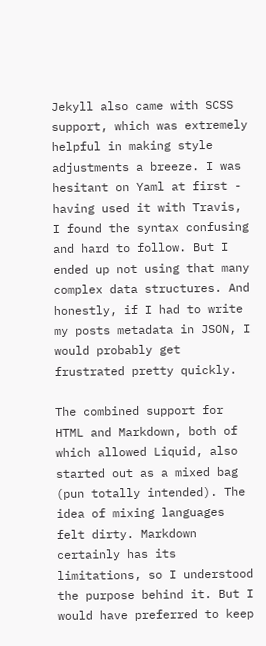Jekyll also came with SCSS support, which was extremely helpful in making style adjustments a breeze. I was hesitant on Yaml at first - having used it with Travis, I found the syntax confusing and hard to follow. But I ended up not using that many complex data structures. And honestly, if I had to write my posts metadata in JSON, I would probably get frustrated pretty quickly.

The combined support for HTML and Markdown, both of which allowed Liquid, also started out as a mixed bag (pun totally intended). The idea of mixing languages felt dirty. Markdown certainly has its limitations, so I understood the purpose behind it. But I would have preferred to keep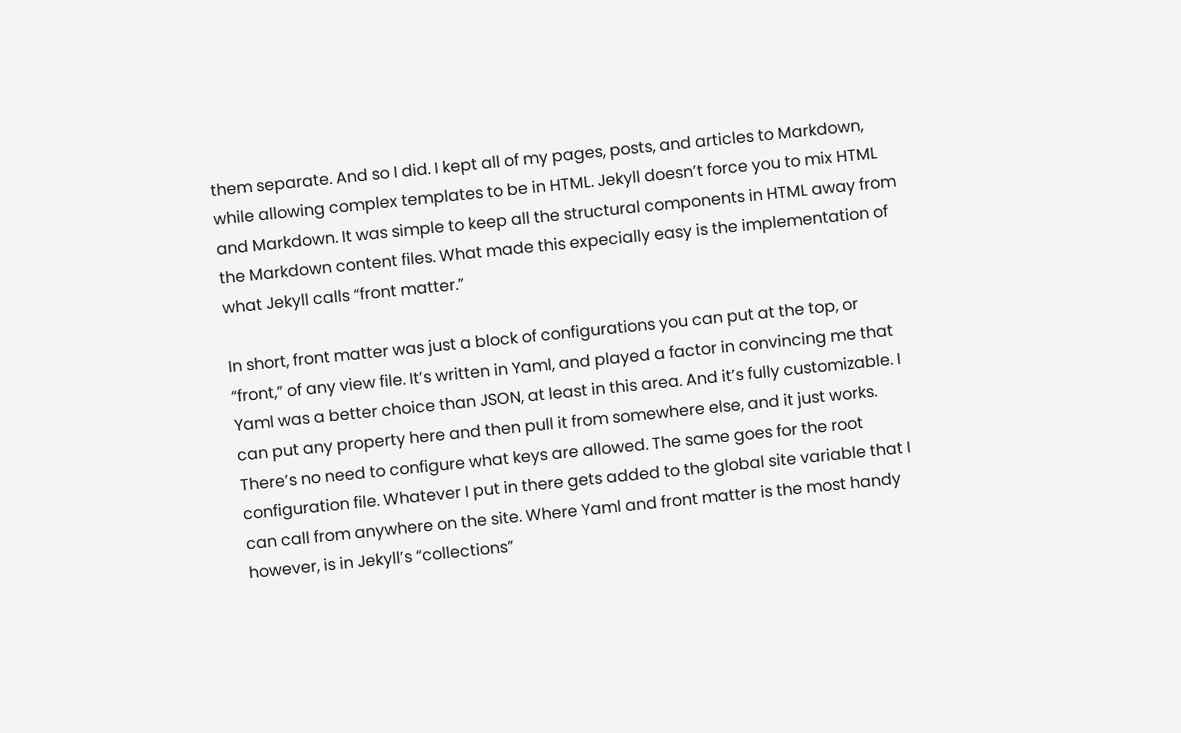them separate. And so I did. I kept all of my pages, posts, and articles to Markdown, while allowing complex templates to be in HTML. Jekyll doesn’t force you to mix HTML and Markdown. It was simple to keep all the structural components in HTML away from the Markdown content files. What made this expecially easy is the implementation of what Jekyll calls “front matter.”

In short, front matter was just a block of configurations you can put at the top, or “front,” of any view file. It’s written in Yaml, and played a factor in convincing me that Yaml was a better choice than JSON, at least in this area. And it’s fully customizable. I can put any property here and then pull it from somewhere else, and it just works. There’s no need to configure what keys are allowed. The same goes for the root configuration file. Whatever I put in there gets added to the global site variable that I can call from anywhere on the site. Where Yaml and front matter is the most handy however, is in Jekyll’s “collections”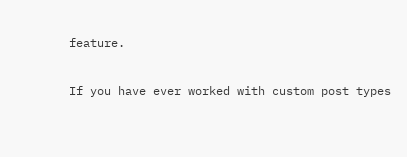feature.

If you have ever worked with custom post types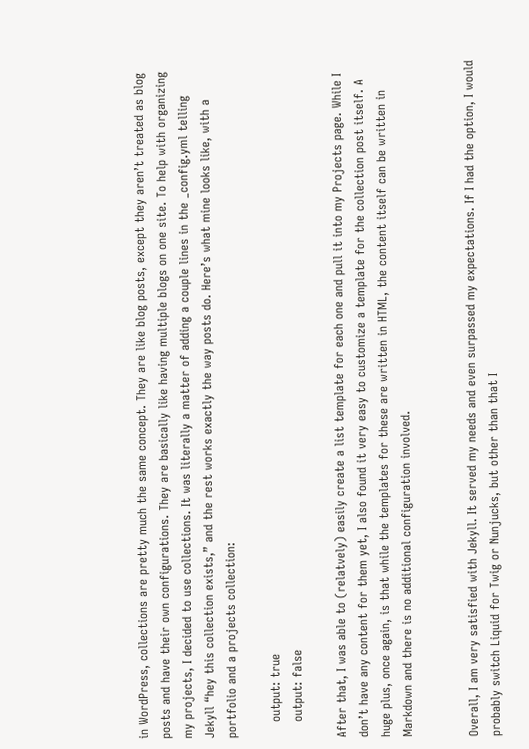in WordPress, collections are pretty much the same concept. They are like blog posts, except they aren’t treated as blog posts and have their own configurations. They are basically like having multiple blogs on one site. To help with organizing my projects, I decided to use collections. It was literally a matter of adding a couple lines in the _config.yml telling Jekyll “hey this collection exists,” and the rest works exactly the way posts do. Here’s what mine looks like, with a portfolio and a projects collection:

    output: true
    output: false

After that, I was able to (relatvely) easily create a list template for each one and pull it into my Projects page. While I don’t have any content for them yet, I also found it very easy to customize a template for the collection post itself. A huge plus, once again, is that while the templates for these are written in HTML, the content itself can be written in Markdown and there is no additional configuration involved.


Overall, I am very satisfied with Jekyll. It served my needs and even surpassed my expectations. If I had the option, I would probably switch Liquid for Twig or Nunjucks, but other than that I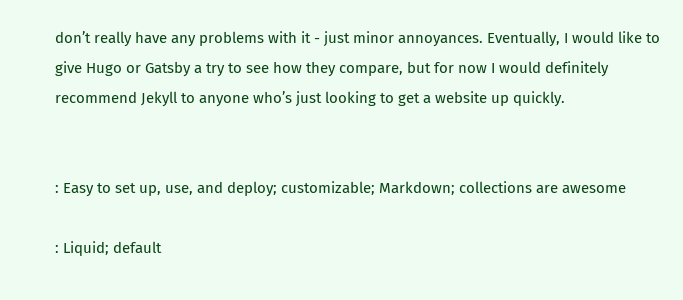don’t really have any problems with it - just minor annoyances. Eventually, I would like to give Hugo or Gatsby a try to see how they compare, but for now I would definitely recommend Jekyll to anyone who’s just looking to get a website up quickly.


: Easy to set up, use, and deploy; customizable; Markdown; collections are awesome

: Liquid; default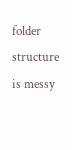folder structure is messy